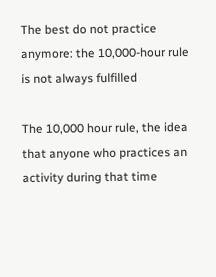The best do not practice anymore: the 10,000-hour rule is not always fulfilled

The 10,000 hour rule, the idea that anyone who practices an activity during that time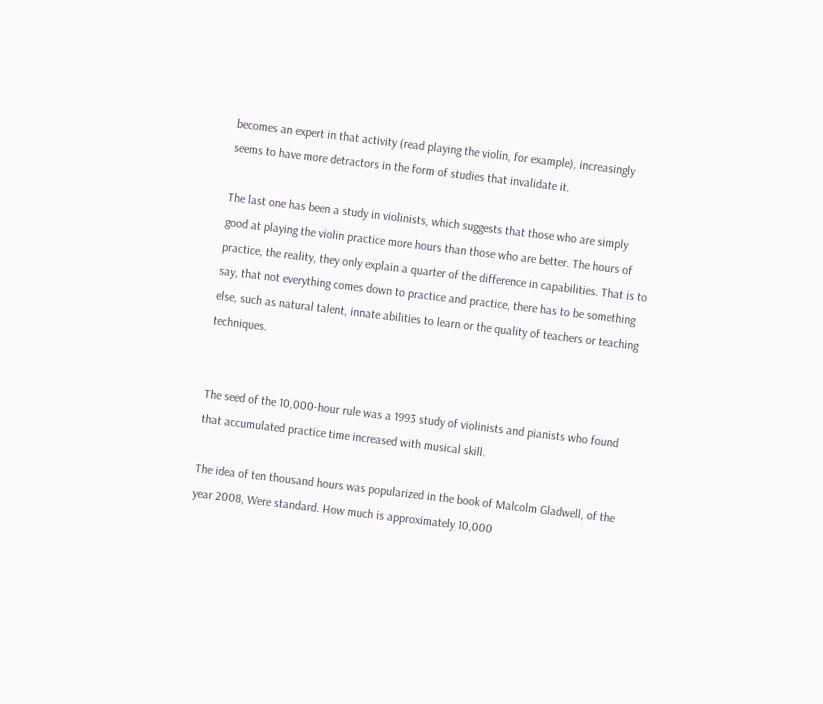becomes an expert in that activity (read playing the violin, for example), increasingly seems to have more detractors in the form of studies that invalidate it.

The last one has been a study in violinists, which suggests that those who are simply good at playing the violin practice more hours than those who are better. The hours of practice, the reality, they only explain a quarter of the difference in capabilities. That is to say, that not everything comes down to practice and practice, there has to be something else, such as natural talent, innate abilities to learn or the quality of teachers or teaching techniques.


The seed of the 10,000-hour rule was a 1993 study of violinists and pianists who found that accumulated practice time increased with musical skill.

The idea of ten thousand hours was popularized in the book of Malcolm Gladwell, of the year 2008, Were standard. How much is approximately 10,000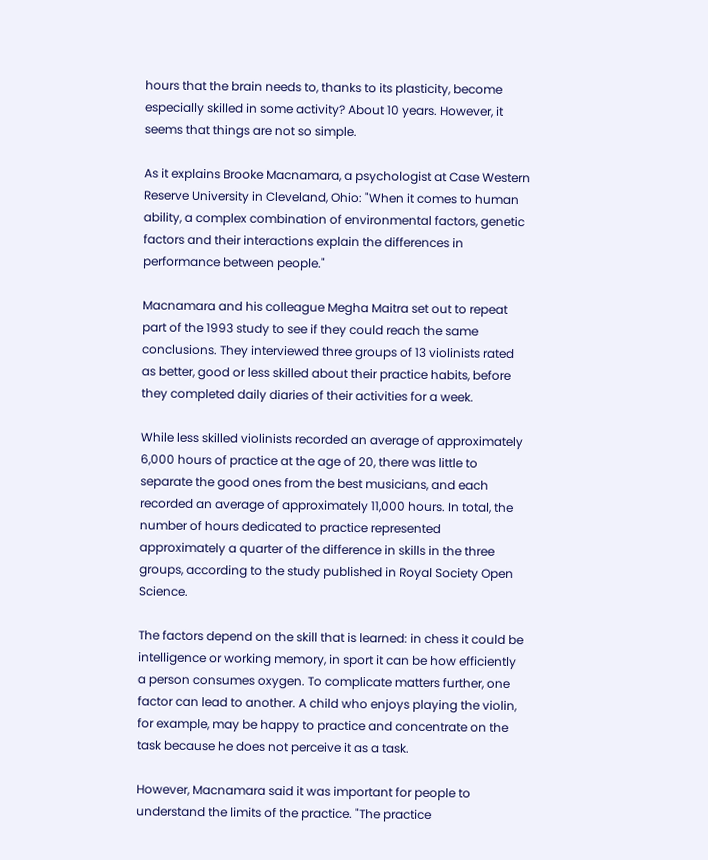hours that the brain needs to, thanks to its plasticity, become especially skilled in some activity? About 10 years. However, it seems that things are not so simple.

As it explains Brooke Macnamara, a psychologist at Case Western Reserve University in Cleveland, Ohio: "When it comes to human ability, a complex combination of environmental factors, genetic factors and their interactions explain the differences in performance between people."

Macnamara and his colleague Megha Maitra set out to repeat part of the 1993 study to see if they could reach the same conclusions. They interviewed three groups of 13 violinists rated as better, good or less skilled about their practice habits, before they completed daily diaries of their activities for a week.

While less skilled violinists recorded an average of approximately 6,000 hours of practice at the age of 20, there was little to separate the good ones from the best musicians, and each recorded an average of approximately 11,000 hours. In total, the number of hours dedicated to practice represented approximately a quarter of the difference in skills in the three groups, according to the study published in Royal Society Open Science.

The factors depend on the skill that is learned: in chess it could be intelligence or working memory, in sport it can be how efficiently a person consumes oxygen. To complicate matters further, one factor can lead to another. A child who enjoys playing the violin, for example, may be happy to practice and concentrate on the task because he does not perceive it as a task.

However, Macnamara said it was important for people to understand the limits of the practice. "The practice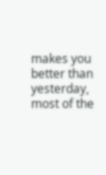makes you better than yesterday, most of the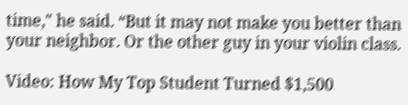time," he said. “But it may not make you better than your neighbor. Or the other guy in your violin class.

Video: How My Top Student Turned $1,500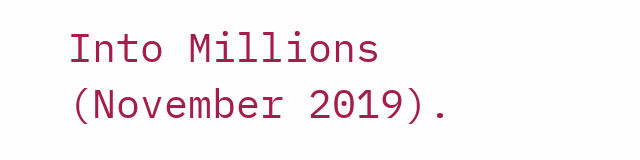Into Millions (November 2019).